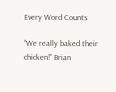Every Word Counts

“We really baked their chicken!” Brian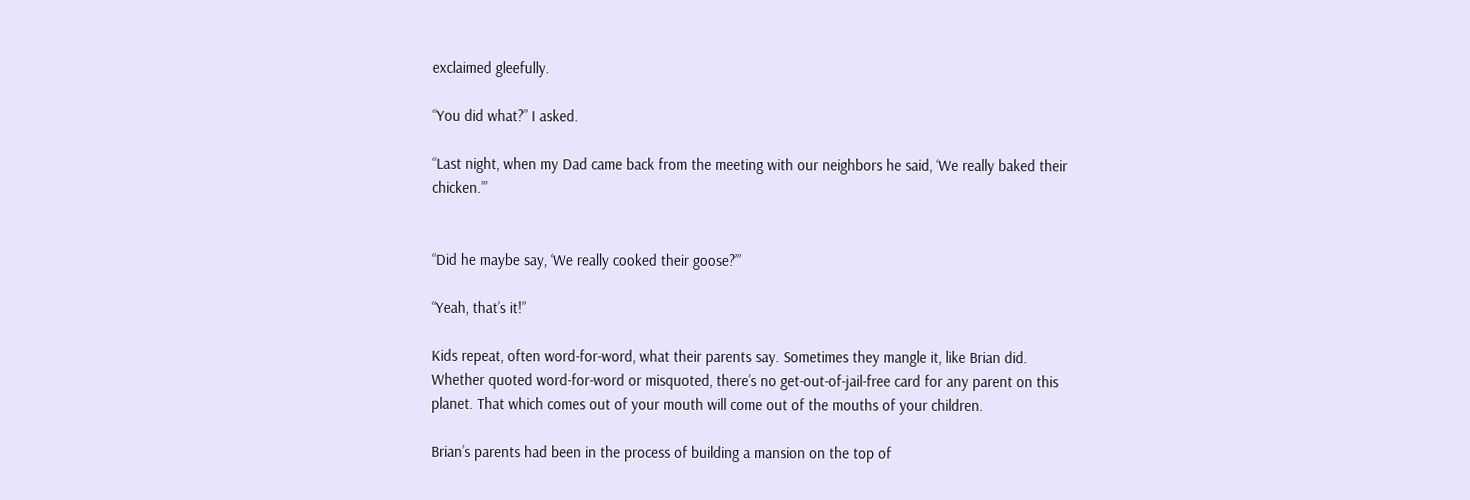exclaimed gleefully.

“You did what?” I asked.

“Last night, when my Dad came back from the meeting with our neighbors he said, ‘We really baked their chicken.’”


“Did he maybe say, ‘We really cooked their goose?’”

“Yeah, that’s it!”

Kids repeat, often word-for-word, what their parents say. Sometimes they mangle it, like Brian did. Whether quoted word-for-word or misquoted, there’s no get-out-of-jail-free card for any parent on this planet. That which comes out of your mouth will come out of the mouths of your children.

Brian’s parents had been in the process of building a mansion on the top of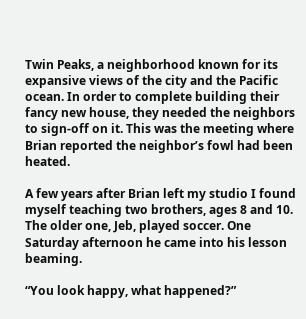Twin Peaks, a neighborhood known for its expansive views of the city and the Pacific ocean. In order to complete building their fancy new house, they needed the neighbors to sign-off on it. This was the meeting where Brian reported the neighbor’s fowl had been heated.

A few years after Brian left my studio I found myself teaching two brothers, ages 8 and 10. The older one, Jeb, played soccer. One Saturday afternoon he came into his lesson beaming.

“You look happy, what happened?”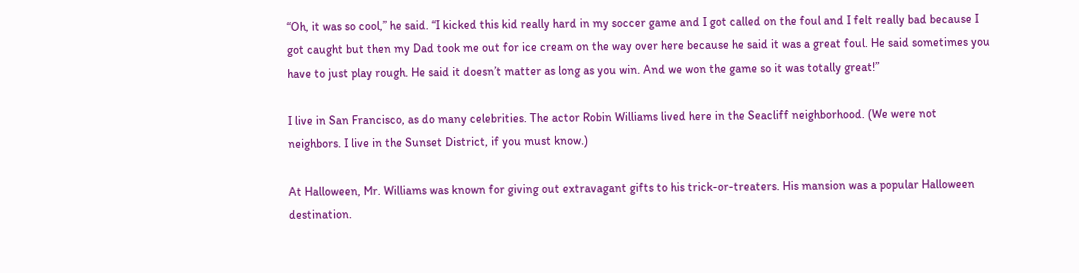“Oh, it was so cool,” he said. “I kicked this kid really hard in my soccer game and I got called on the foul and I felt really bad because I got caught but then my Dad took me out for ice cream on the way over here because he said it was a great foul. He said sometimes you have to just play rough. He said it doesn’t matter as long as you win. And we won the game so it was totally great!”

I live in San Francisco, as do many celebrities. The actor Robin Williams lived here in the Seacliff neighborhood. (We were not neighbors. I live in the Sunset District, if you must know.)

At Halloween, Mr. Williams was known for giving out extravagant gifts to his trick-or-treaters. His mansion was a popular Halloween destination.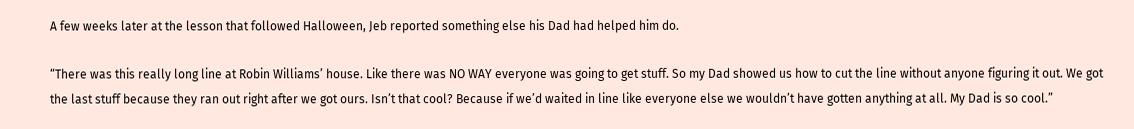A few weeks later at the lesson that followed Halloween, Jeb reported something else his Dad had helped him do.

“There was this really long line at Robin Williams’ house. Like there was NO WAY everyone was going to get stuff. So my Dad showed us how to cut the line without anyone figuring it out. We got the last stuff because they ran out right after we got ours. Isn’t that cool? Because if we’d waited in line like everyone else we wouldn’t have gotten anything at all. My Dad is so cool.”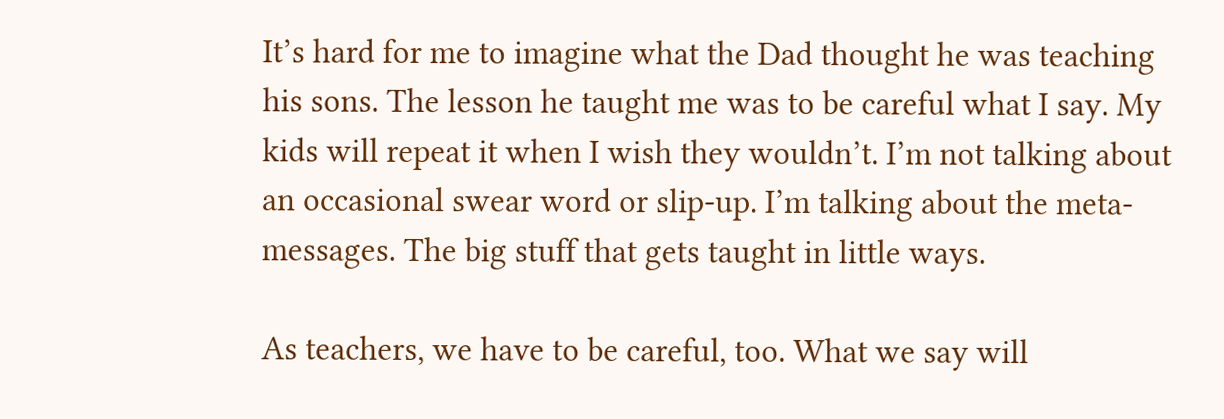It’s hard for me to imagine what the Dad thought he was teaching his sons. The lesson he taught me was to be careful what I say. My kids will repeat it when I wish they wouldn’t. I’m not talking about an occasional swear word or slip-up. I’m talking about the meta-messages. The big stuff that gets taught in little ways.

As teachers, we have to be careful, too. What we say will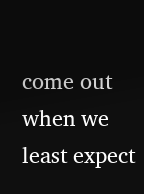come out when we least expect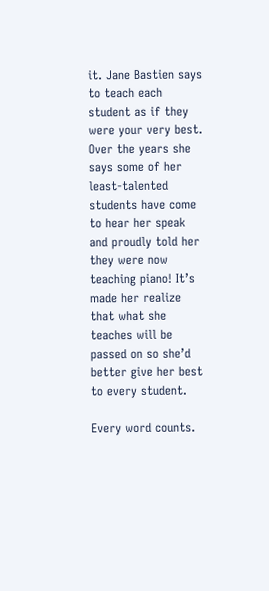it. Jane Bastien says to teach each student as if they were your very best. Over the years she says some of her least-talented students have come to hear her speak and proudly told her they were now teaching piano! It’s made her realize that what she teaches will be passed on so she’d better give her best to every student.

Every word counts.